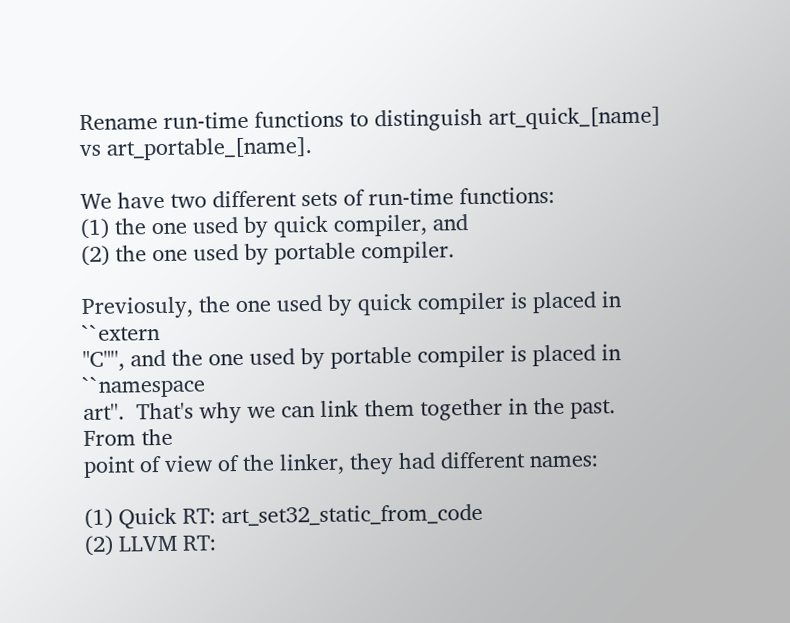Rename run-time functions to distinguish art_quick_[name] vs art_portable_[name].

We have two different sets of run-time functions:
(1) the one used by quick compiler, and
(2) the one used by portable compiler.

Previosuly, the one used by quick compiler is placed in ``extern
"C"'', and the one used by portable compiler is placed in ``namespace
art''.  That's why we can link them together in the past.  From the
point of view of the linker, they had different names:

(1) Quick RT: art_set32_static_from_code
(2) LLVM RT: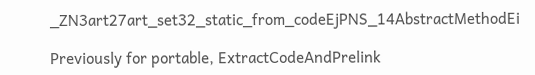_ZN3art27art_set32_static_from_codeEjPNS_14AbstractMethodEi

Previously for portable, ExtractCodeAndPrelink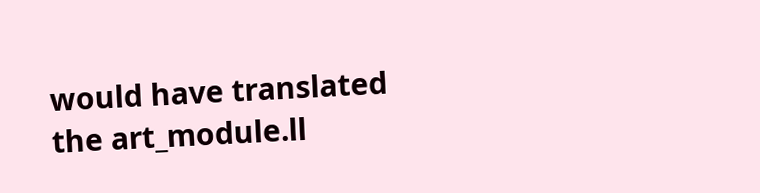would have translated
the art_module.ll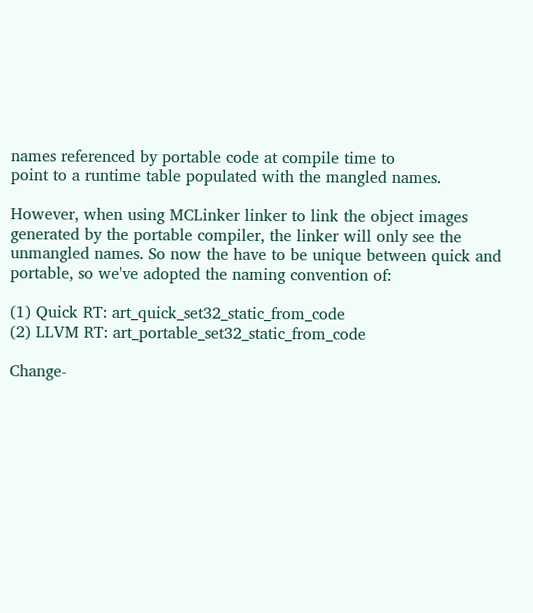names referenced by portable code at compile time to
point to a runtime table populated with the mangled names.

However, when using MCLinker linker to link the object images
generated by the portable compiler, the linker will only see the
unmangled names. So now the have to be unique between quick and
portable, so we've adopted the naming convention of:

(1) Quick RT: art_quick_set32_static_from_code
(2) LLVM RT: art_portable_set32_static_from_code

Change-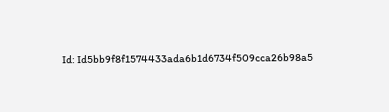Id: Id5bb9f8f1574433ada6b1d6734f509cca26b98a5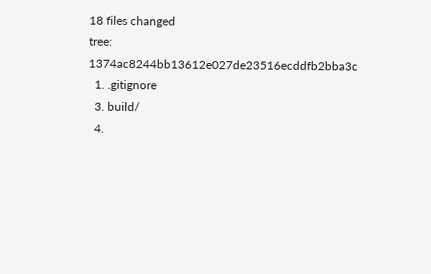18 files changed
tree: 1374ac8244bb13612e027de23516ecddfb2bba3c
  1. .gitignore
  3. build/
  4.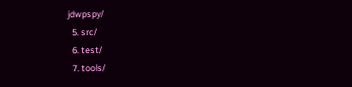jdwpspy/
  5. src/
  6. test/
  7. tools/